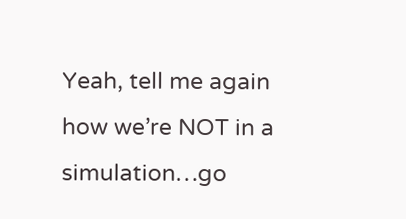Yeah, tell me again how we’re NOT in a simulation…go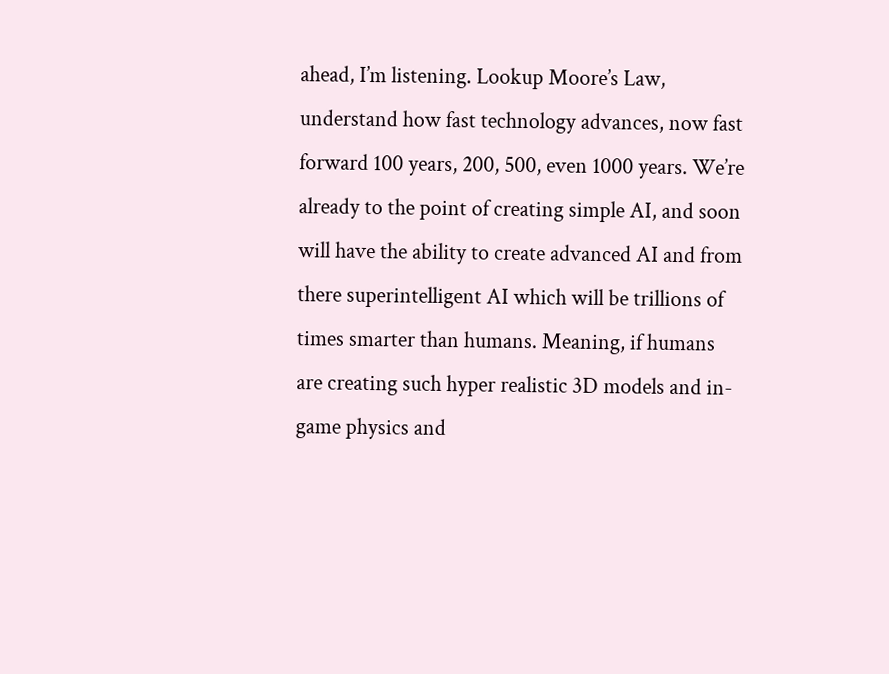ahead, I’m listening. Lookup Moore’s Law, understand how fast technology advances, now fast forward 100 years, 200, 500, even 1000 years. We’re already to the point of creating simple AI, and soon will have the ability to create advanced AI and from there superintelligent AI which will be trillions of times smarter than humans. Meaning, if humans are creating such hyper realistic 3D models and in-game physics and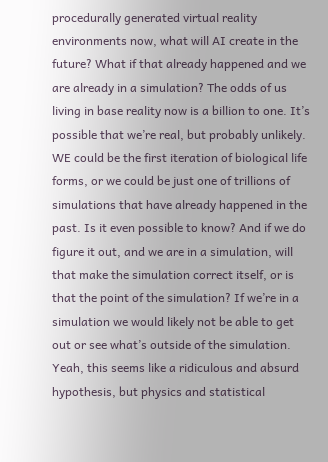procedurally generated virtual reality environments now, what will AI create in the future? What if that already happened and we are already in a simulation? The odds of us living in base reality now is a billion to one. It’s possible that we’re real, but probably unlikely. WE could be the first iteration of biological life forms, or we could be just one of trillions of simulations that have already happened in the past. Is it even possible to know? And if we do figure it out, and we are in a simulation, will that make the simulation correct itself, or is that the point of the simulation? If we’re in a simulation we would likely not be able to get out or see what’s outside of the simulation. Yeah, this seems like a ridiculous and absurd hypothesis, but physics and statistical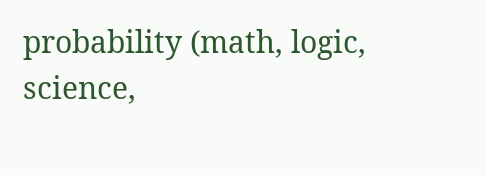probability (math, logic, science,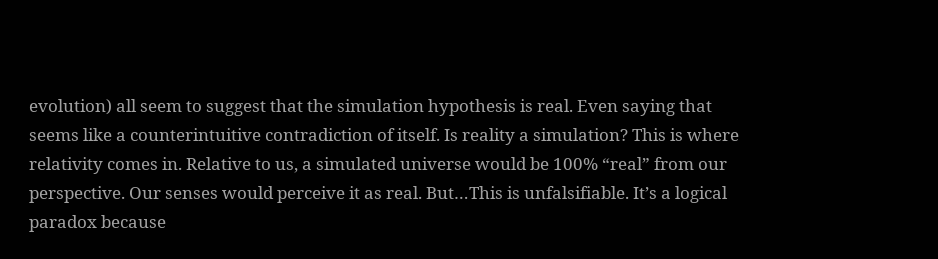evolution) all seem to suggest that the simulation hypothesis is real. Even saying that seems like a counterintuitive contradiction of itself. Is reality a simulation? This is where relativity comes in. Relative to us, a simulated universe would be 100% “real” from our perspective. Our senses would perceive it as real. But…This is unfalsifiable. It’s a logical paradox because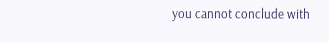you cannot conclude with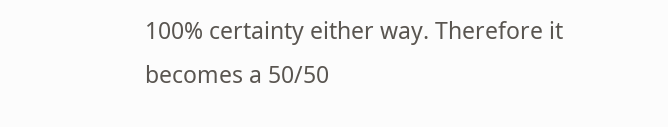100% certainty either way. Therefore it becomes a 50/50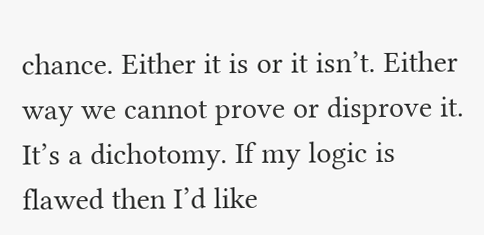chance. Either it is or it isn’t. Either way we cannot prove or disprove it. It’s a dichotomy. If my logic is flawed then I’d like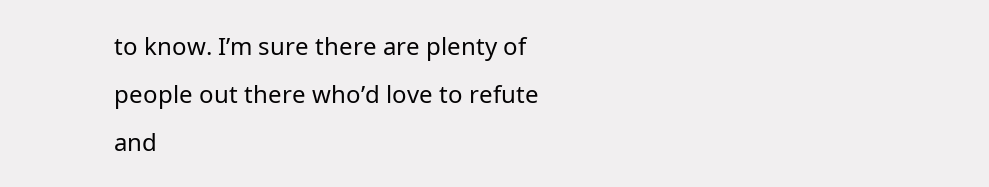to know. I’m sure there are plenty of people out there who’d love to refute and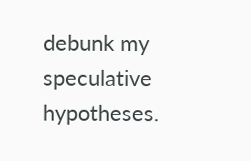debunk my speculative hypotheses.